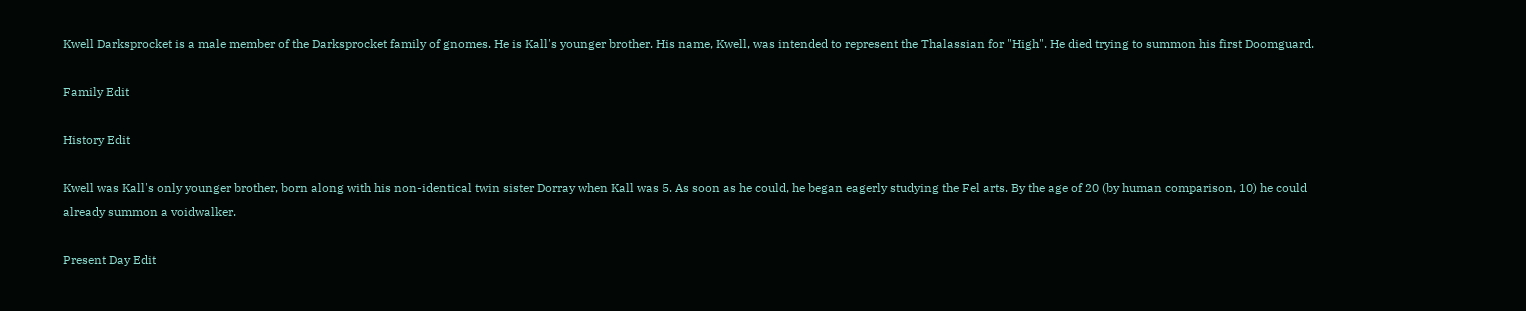Kwell Darksprocket is a male member of the Darksprocket family of gnomes. He is Kall's younger brother. His name, Kwell, was intended to represent the Thalassian for "High". He died trying to summon his first Doomguard.

Family Edit

History Edit

Kwell was Kall's only younger brother, born along with his non-identical twin sister Dorray when Kall was 5. As soon as he could, he began eagerly studying the Fel arts. By the age of 20 (by human comparison, 10) he could already summon a voidwalker.

Present Day Edit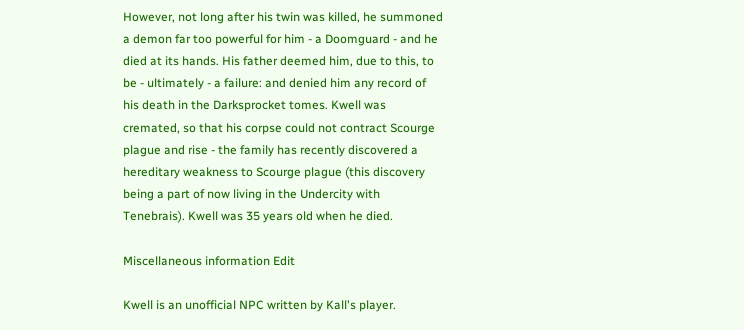However, not long after his twin was killed, he summoned a demon far too powerful for him - a Doomguard - and he died at its hands. His father deemed him, due to this, to be - ultimately - a failure: and denied him any record of his death in the Darksprocket tomes. Kwell was cremated, so that his corpse could not contract Scourge plague and rise - the family has recently discovered a hereditary weakness to Scourge plague (this discovery being a part of now living in the Undercity with Tenebrais). Kwell was 35 years old when he died.

Miscellaneous information Edit

Kwell is an unofficial NPC written by Kall's player.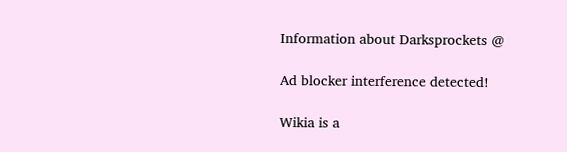Information about Darksprockets @

Ad blocker interference detected!

Wikia is a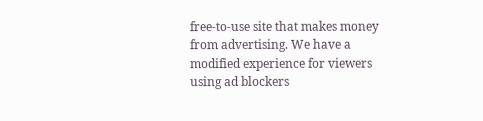free-to-use site that makes money from advertising. We have a modified experience for viewers using ad blockers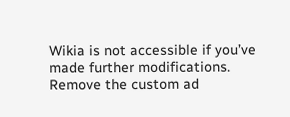Wikia is not accessible if you’ve made further modifications. Remove the custom ad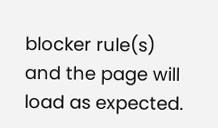blocker rule(s) and the page will load as expected.